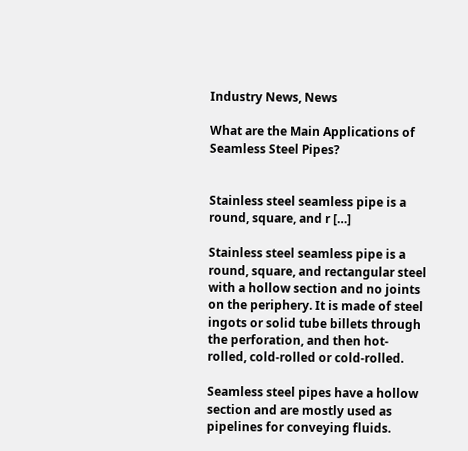Industry News, News

What are the Main Applications of Seamless Steel Pipes?


Stainless steel seamless pipe is a round, square, and r […]

Stainless steel seamless pipe is a round, square, and rectangular steel with a hollow section and no joints on the periphery. It is made of steel ingots or solid tube billets through the perforation, and then hot-rolled, cold-rolled or cold-rolled.

Seamless steel pipes have a hollow section and are mostly used as pipelines for conveying fluids.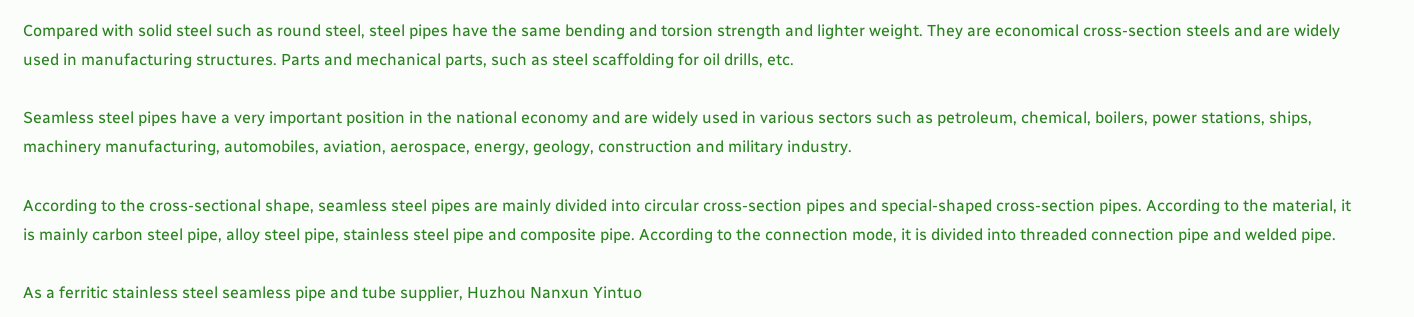Compared with solid steel such as round steel, steel pipes have the same bending and torsion strength and lighter weight. They are economical cross-section steels and are widely used in manufacturing structures. Parts and mechanical parts, such as steel scaffolding for oil drills, etc.

Seamless steel pipes have a very important position in the national economy and are widely used in various sectors such as petroleum, chemical, boilers, power stations, ships, machinery manufacturing, automobiles, aviation, aerospace, energy, geology, construction and military industry.

According to the cross-sectional shape, seamless steel pipes are mainly divided into circular cross-section pipes and special-shaped cross-section pipes. According to the material, it is mainly carbon steel pipe, alloy steel pipe, stainless steel pipe and composite pipe. According to the connection mode, it is divided into threaded connection pipe and welded pipe.

As a ferritic stainless steel seamless pipe and tube supplier, Huzhou Nanxun Yintuo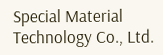Special Material Technology Co., Ltd.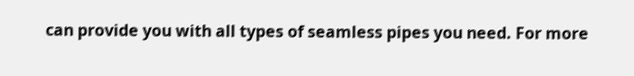can provide you with all types of seamless pipes you need. For more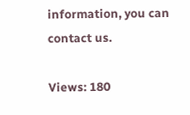information, you can contact us.

Views: 180